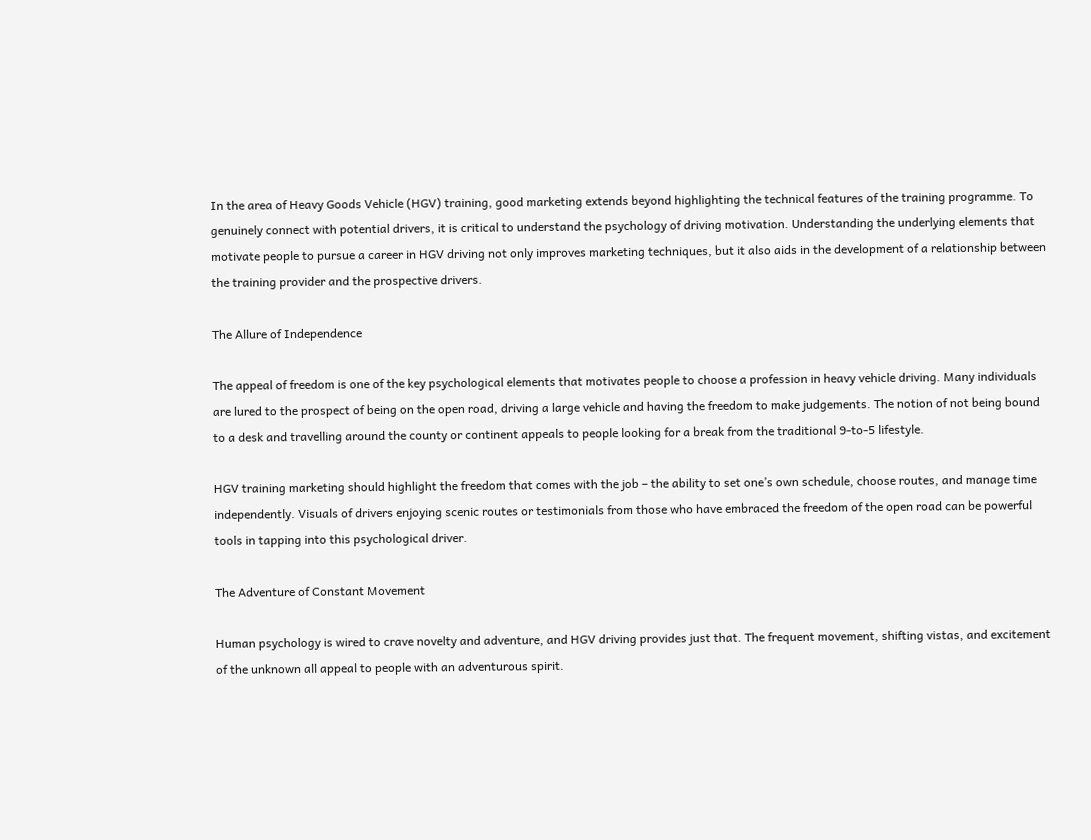In the area of Heavy Goods Vehicle (HGV) training, good marketing extends beyond highlighting the technical features of the training programme. To genuinely connect with potential drivers, it is critical to understand the psychology of driving motivation. Understanding the underlying elements that motivate people to pursue a career in HGV driving not only improves marketing techniques, but it also aids in the development of a relationship between the training provider and the prospective drivers.

The Allure of Independence

The appeal of freedom is one of the key psychological elements that motivates people to choose a profession in heavy vehicle driving. Many individuals are lured to the prospect of being on the open road, driving a large vehicle and having the freedom to make judgements. The notion of not being bound to a desk and travelling around the county or continent appeals to people looking for a break from the traditional 9-to-5 lifestyle.

HGV training marketing should highlight the freedom that comes with the job – the ability to set one’s own schedule, choose routes, and manage time independently. Visuals of drivers enjoying scenic routes or testimonials from those who have embraced the freedom of the open road can be powerful tools in tapping into this psychological driver.

The Adventure of Constant Movement

Human psychology is wired to crave novelty and adventure, and HGV driving provides just that. The frequent movement, shifting vistas, and excitement of the unknown all appeal to people with an adventurous spirit.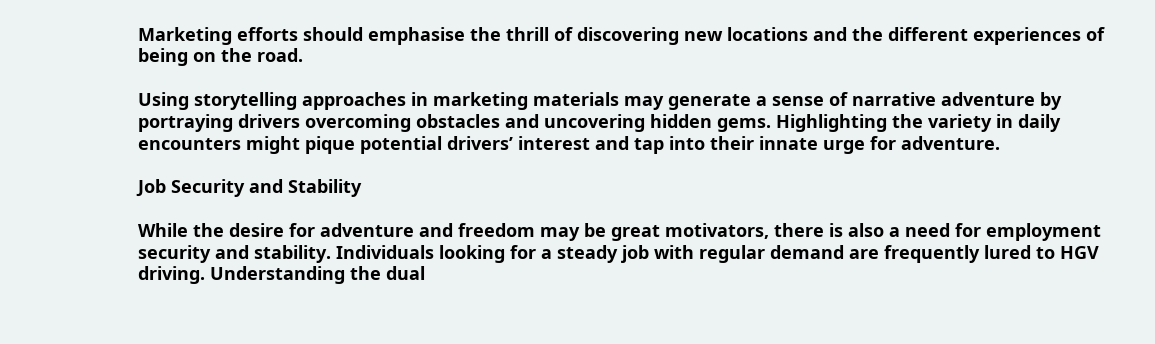Marketing efforts should emphasise the thrill of discovering new locations and the different experiences of being on the road.

Using storytelling approaches in marketing materials may generate a sense of narrative adventure by portraying drivers overcoming obstacles and uncovering hidden gems. Highlighting the variety in daily encounters might pique potential drivers’ interest and tap into their innate urge for adventure.

Job Security and Stability

While the desire for adventure and freedom may be great motivators, there is also a need for employment security and stability. Individuals looking for a steady job with regular demand are frequently lured to HGV driving. Understanding the dual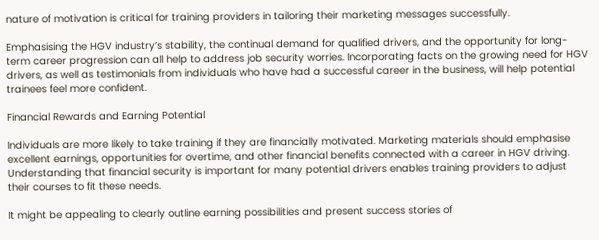nature of motivation is critical for training providers in tailoring their marketing messages successfully.

Emphasising the HGV industry’s stability, the continual demand for qualified drivers, and the opportunity for long-term career progression can all help to address job security worries. Incorporating facts on the growing need for HGV drivers, as well as testimonials from individuals who have had a successful career in the business, will help potential trainees feel more confident.

Financial Rewards and Earning Potential

Individuals are more likely to take training if they are financially motivated. Marketing materials should emphasise excellent earnings, opportunities for overtime, and other financial benefits connected with a career in HGV driving. Understanding that financial security is important for many potential drivers enables training providers to adjust their courses to fit these needs.

It might be appealing to clearly outline earning possibilities and present success stories of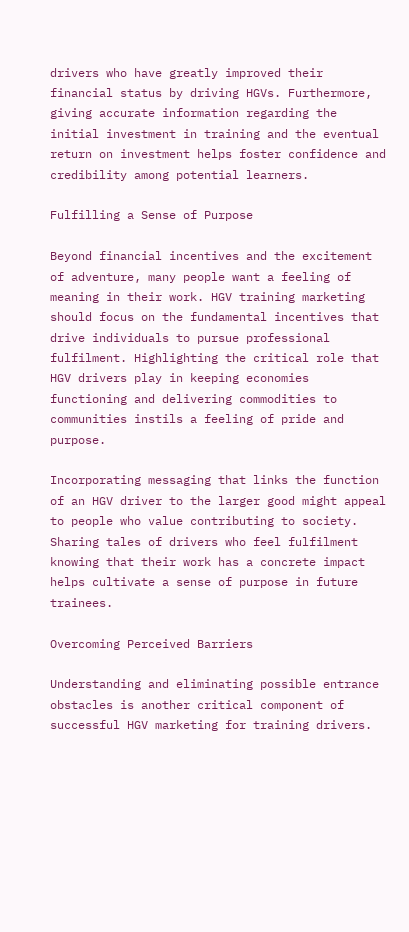drivers who have greatly improved their financial status by driving HGVs. Furthermore, giving accurate information regarding the initial investment in training and the eventual return on investment helps foster confidence and credibility among potential learners.

Fulfilling a Sense of Purpose

Beyond financial incentives and the excitement of adventure, many people want a feeling of meaning in their work. HGV training marketing should focus on the fundamental incentives that drive individuals to pursue professional fulfilment. Highlighting the critical role that HGV drivers play in keeping economies functioning and delivering commodities to communities instils a feeling of pride and purpose.

Incorporating messaging that links the function of an HGV driver to the larger good might appeal to people who value contributing to society. Sharing tales of drivers who feel fulfilment knowing that their work has a concrete impact helps cultivate a sense of purpose in future trainees.

Overcoming Perceived Barriers

Understanding and eliminating possible entrance obstacles is another critical component of successful HGV marketing for training drivers.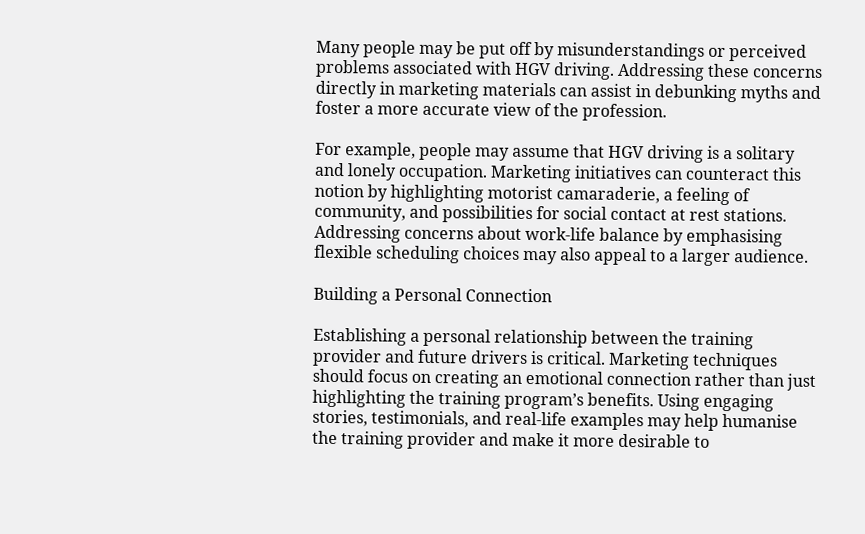Many people may be put off by misunderstandings or perceived problems associated with HGV driving. Addressing these concerns directly in marketing materials can assist in debunking myths and foster a more accurate view of the profession.

For example, people may assume that HGV driving is a solitary and lonely occupation. Marketing initiatives can counteract this notion by highlighting motorist camaraderie, a feeling of community, and possibilities for social contact at rest stations. Addressing concerns about work-life balance by emphasising flexible scheduling choices may also appeal to a larger audience.

Building a Personal Connection

Establishing a personal relationship between the training provider and future drivers is critical. Marketing techniques should focus on creating an emotional connection rather than just highlighting the training program’s benefits. Using engaging stories, testimonials, and real-life examples may help humanise the training provider and make it more desirable to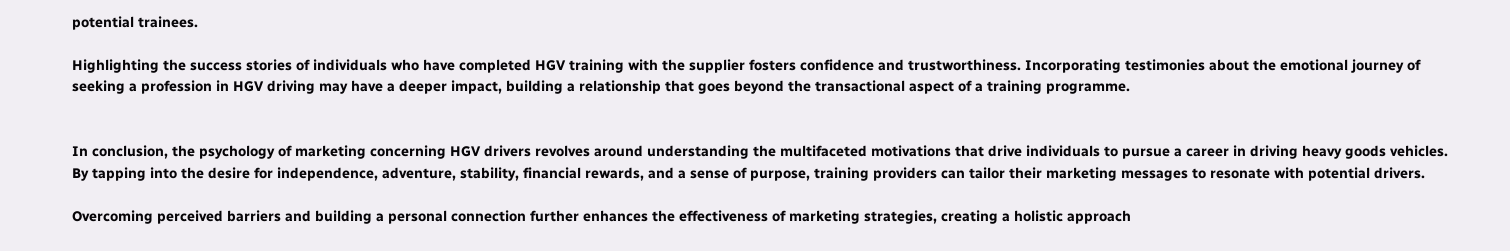potential trainees.

Highlighting the success stories of individuals who have completed HGV training with the supplier fosters confidence and trustworthiness. Incorporating testimonies about the emotional journey of seeking a profession in HGV driving may have a deeper impact, building a relationship that goes beyond the transactional aspect of a training programme.


In conclusion, the psychology of marketing concerning HGV drivers revolves around understanding the multifaceted motivations that drive individuals to pursue a career in driving heavy goods vehicles. By tapping into the desire for independence, adventure, stability, financial rewards, and a sense of purpose, training providers can tailor their marketing messages to resonate with potential drivers.

Overcoming perceived barriers and building a personal connection further enhances the effectiveness of marketing strategies, creating a holistic approach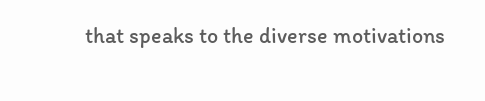that speaks to the diverse motivations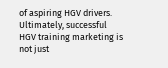of aspiring HGV drivers. Ultimately, successful HGV training marketing is not just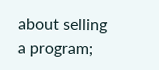about selling a program;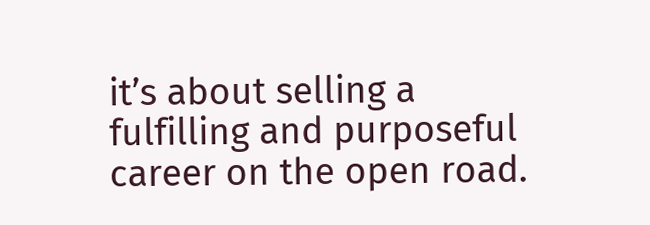it’s about selling a fulfilling and purposeful career on the open road.